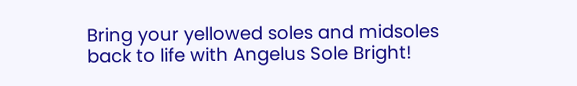Bring your yellowed soles and midsoles back to life with Angelus Sole Bright!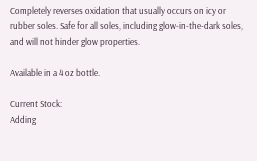Completely reverses oxidation that usually occurs on icy or rubber soles. Safe for all soles, including glow-in-the-dark soles, and will not hinder glow properties.

Available in a 4 oz bottle.

Current Stock:
Adding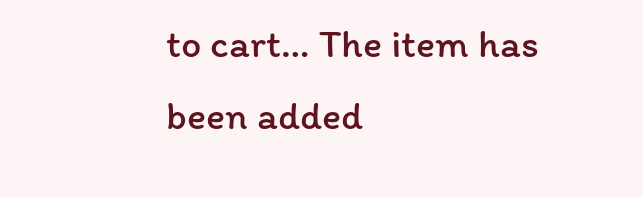to cart… The item has been added